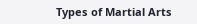Types of Martial Arts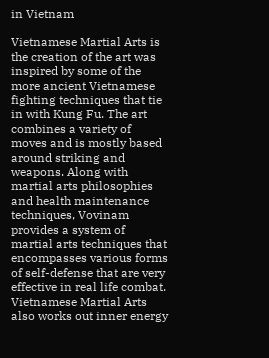in Vietnam

Vietnamese Martial Arts is the creation of the art was inspired by some of the more ancient Vietnamese fighting techniques that tie in with Kung Fu. The art combines a variety of moves and is mostly based around striking and weapons. Along with martial arts philosophies and health maintenance techniques, Vovinam provides a system of martial arts techniques that encompasses various forms of self-defense that are very effective in real life combat. Vietnamese Martial Arts also works out inner energy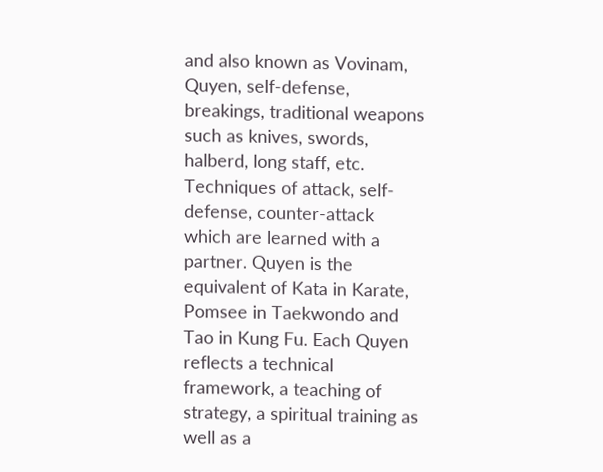and also known as Vovinam, Quyen, self-defense, breakings, traditional weapons such as knives, swords, halberd, long staff, etc. Techniques of attack, self-defense, counter-attack which are learned with a partner. Quyen is the equivalent of Kata in Karate, Pomsee in Taekwondo and Tao in Kung Fu. Each Quyen reflects a technical framework, a teaching of strategy, a spiritual training as well as a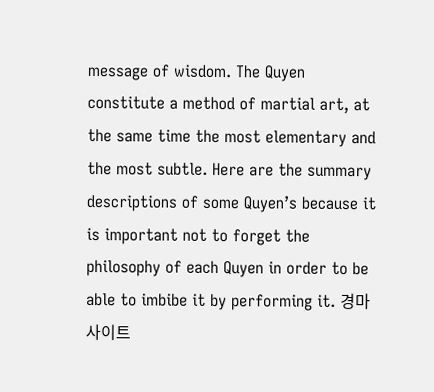message of wisdom. The Quyen constitute a method of martial art, at the same time the most elementary and the most subtle. Here are the summary descriptions of some Quyen’s because it is important not to forget the philosophy of each Quyen in order to be able to imbibe it by performing it. 경마사이트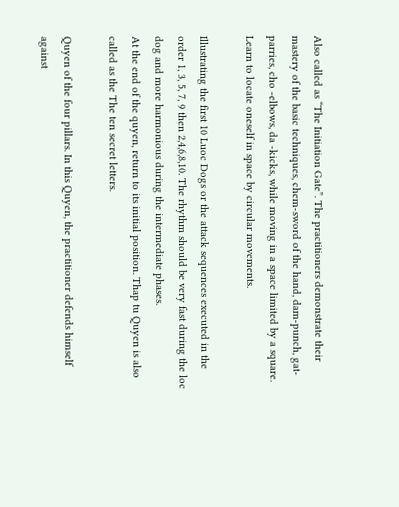Also called as “The Initiation Gate”. The practitioners demonstrate their mastery of the basic techniques, chem-sword of the hand, dam-punch, gat-parries, cho -elbows, da -kicks, while moving in a space limited by a square. Learn to locate oneself in space by circular movements.

Illustrating the first 10 Luoc Dogs or the attack sequences executed in the order 1, 3, 5, 7, 9 then 2,4,6,8,10. The rhythm should be very fast during the loc dog and more harmonious during the intermediate phases.
At the end of the quyen, return to its initial position. Thap tu Quyen is also called as the The ten secret letters.

Quyen of the four pillars. In this Quyen, the practitioner defends himself against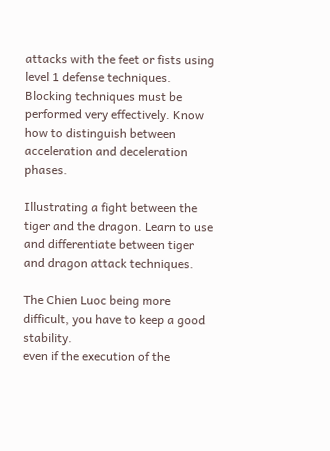attacks with the feet or fists using level 1 defense techniques. Blocking techniques must be performed very effectively. Know how to distinguish between acceleration and deceleration phases.

Illustrating a fight between the tiger and the dragon. Learn to use and differentiate between tiger and dragon attack techniques.

The Chien Luoc being more difficult, you have to keep a good stability.
even if the execution of the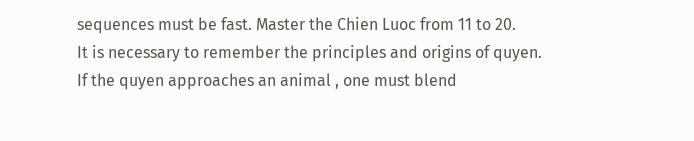sequences must be fast. Master the Chien Luoc from 11 to 20.
It is necessary to remember the principles and origins of quyen. If the quyen approaches an animal , one must blend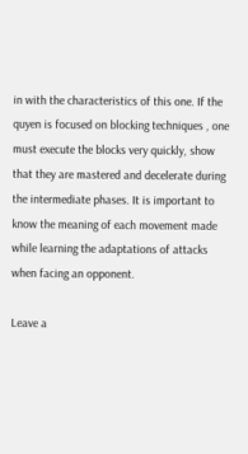in with the characteristics of this one. If the quyen is focused on blocking techniques , one must execute the blocks very quickly, show that they are mastered and decelerate during the intermediate phases. It is important to know the meaning of each movement made while learning the adaptations of attacks when facing an opponent.

Leave a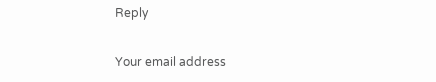Reply

Your email address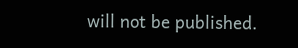will not be published.